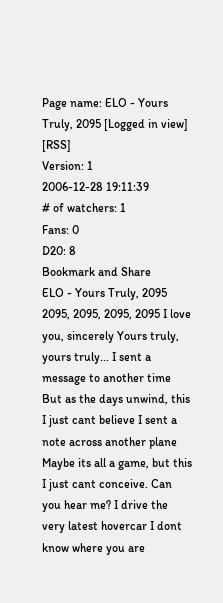Page name: ELO - Yours Truly, 2095 [Logged in view] [RSS]
Version: 1
2006-12-28 19:11:39
# of watchers: 1
Fans: 0
D20: 8
Bookmark and Share
ELO - Yours Truly, 2095 2095, 2095, 2095, 2095 I love you, sincerely Yours truly, yours truly... I sent a message to another time But as the days unwind, this I just cant believe I sent a note across another plane Maybe its all a game, but this I just cant conceive. Can you hear me? I drive the very latest hovercar I dont know where you are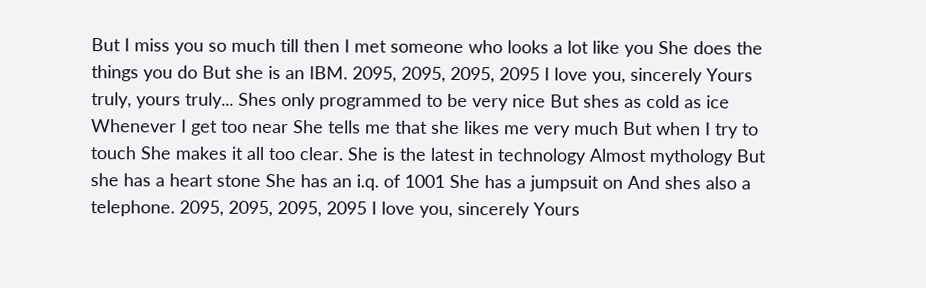But I miss you so much till then I met someone who looks a lot like you She does the things you do But she is an IBM. 2095, 2095, 2095, 2095 I love you, sincerely Yours truly, yours truly... Shes only programmed to be very nice But shes as cold as ice Whenever I get too near She tells me that she likes me very much But when I try to touch She makes it all too clear. She is the latest in technology Almost mythology But she has a heart stone She has an i.q. of 1001 She has a jumpsuit on And shes also a telephone. 2095, 2095, 2095, 2095 I love you, sincerely Yours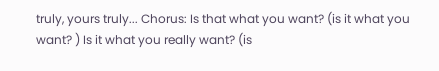truly, yours truly... Chorus: Is that what you want? (is it what you want? ) Is it what you really want? (is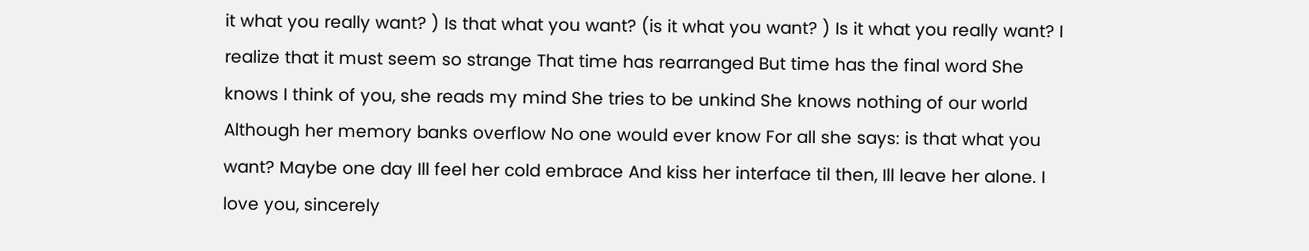it what you really want? ) Is that what you want? (is it what you want? ) Is it what you really want? I realize that it must seem so strange That time has rearranged But time has the final word She knows I think of you, she reads my mind She tries to be unkind She knows nothing of our world Although her memory banks overflow No one would ever know For all she says: is that what you want? Maybe one day Ill feel her cold embrace And kiss her interface til then, Ill leave her alone. I love you, sincerely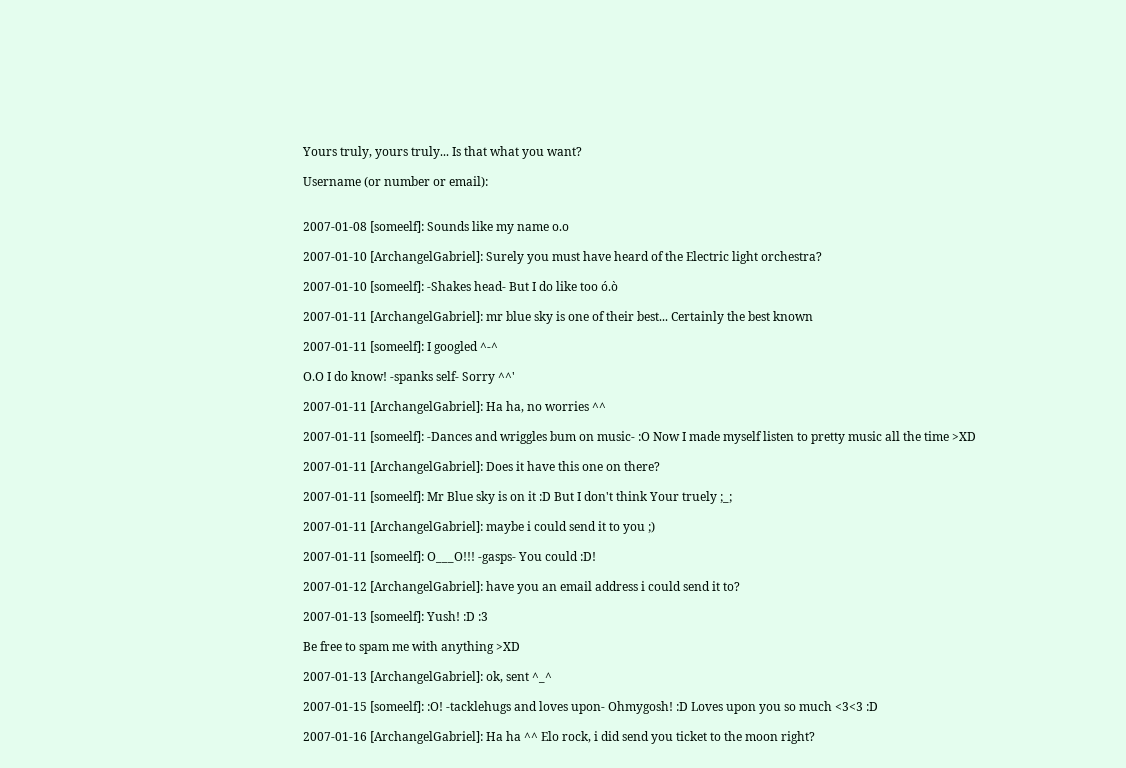Yours truly, yours truly... Is that what you want?

Username (or number or email):


2007-01-08 [someelf]: Sounds like my name o.o

2007-01-10 [ArchangelGabriel]: Surely you must have heard of the Electric light orchestra?

2007-01-10 [someelf]: -Shakes head- But I do like too ó.ò

2007-01-11 [ArchangelGabriel]: mr blue sky is one of their best... Certainly the best known

2007-01-11 [someelf]: I googled ^-^

O.O I do know! -spanks self- Sorry ^^'

2007-01-11 [ArchangelGabriel]: Ha ha, no worries ^^

2007-01-11 [someelf]: -Dances and wriggles bum on music- :O Now I made myself listen to pretty music all the time >XD

2007-01-11 [ArchangelGabriel]: Does it have this one on there?

2007-01-11 [someelf]: Mr Blue sky is on it :D But I don't think Your truely ;_;

2007-01-11 [ArchangelGabriel]: maybe i could send it to you ;)

2007-01-11 [someelf]: O___O!!! -gasps- You could :D!

2007-01-12 [ArchangelGabriel]: have you an email address i could send it to?

2007-01-13 [someelf]: Yush! :D :3

Be free to spam me with anything >XD

2007-01-13 [ArchangelGabriel]: ok, sent ^_^

2007-01-15 [someelf]: :O! -tacklehugs and loves upon- Ohmygosh! :D Loves upon you so much <3<3 :D

2007-01-16 [ArchangelGabriel]: Ha ha ^^ Elo rock, i did send you ticket to the moon right?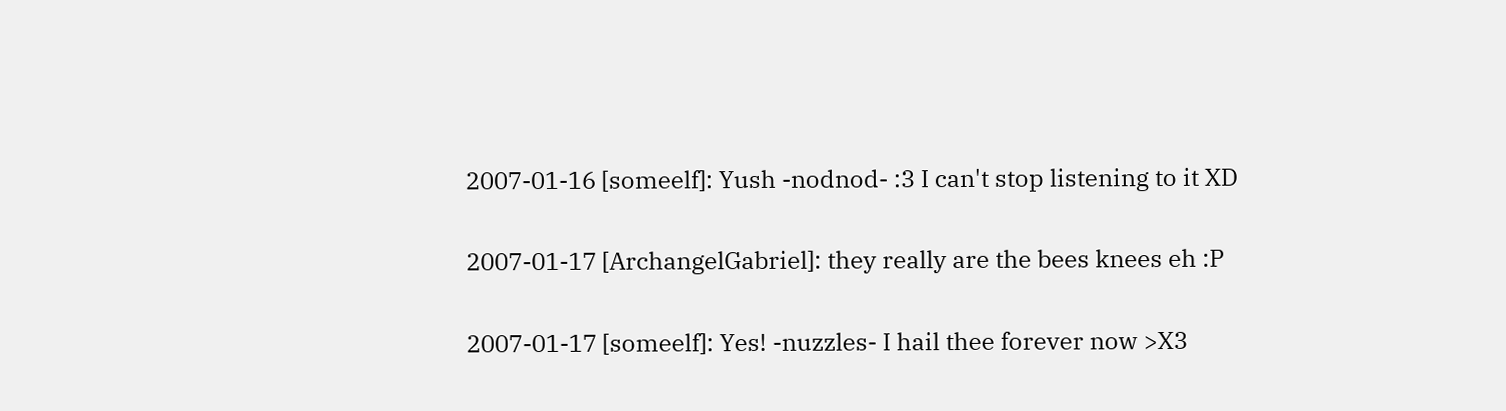2007-01-16 [someelf]: Yush -nodnod- :3 I can't stop listening to it XD

2007-01-17 [ArchangelGabriel]: they really are the bees knees eh :P

2007-01-17 [someelf]: Yes! -nuzzles- I hail thee forever now >X3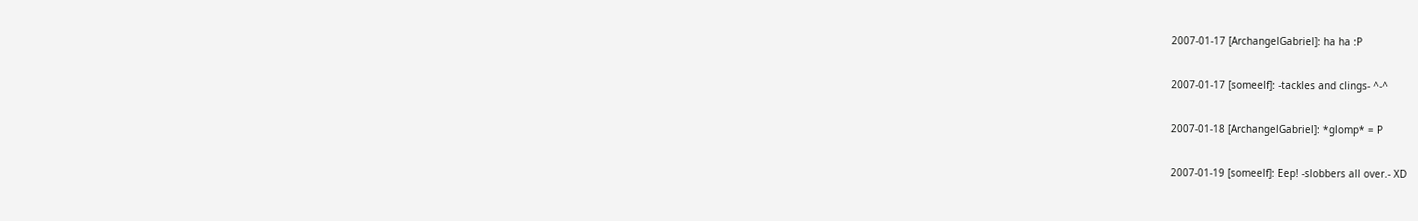2007-01-17 [ArchangelGabriel]: ha ha :P

2007-01-17 [someelf]: -tackles and clings- ^-^

2007-01-18 [ArchangelGabriel]: *glomp* = P

2007-01-19 [someelf]: Eep! -slobbers all over.- XD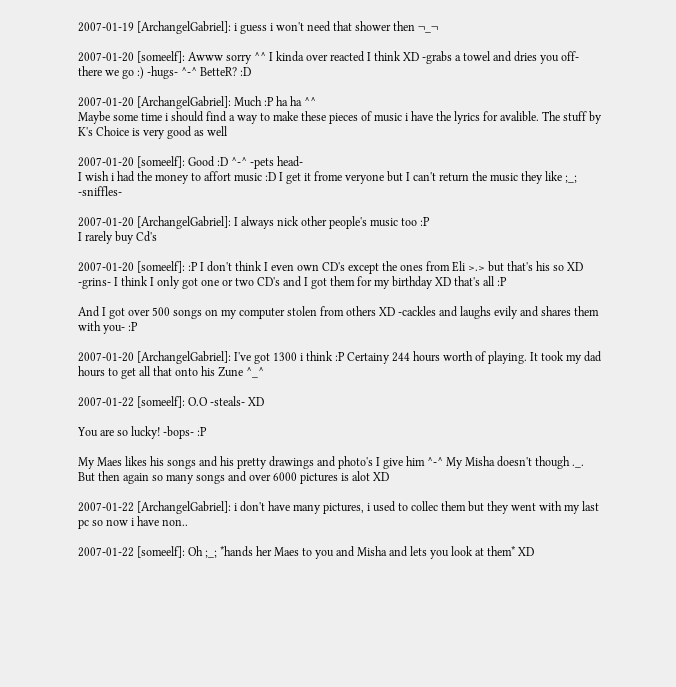2007-01-19 [ArchangelGabriel]: i guess i won't need that shower then ¬_¬

2007-01-20 [someelf]: Awww sorry ^^ I kinda over reacted I think XD -grabs a towel and dries you off- there we go :) -hugs- ^-^ BetteR? :D

2007-01-20 [ArchangelGabriel]: Much :P ha ha ^^
Maybe some time i should find a way to make these pieces of music i have the lyrics for avalible. The stuff by K's Choice is very good as well

2007-01-20 [someelf]: Good :D ^-^ -pets head-
I wish i had the money to affort music :D I get it frome veryone but I can't return the music they like ;_; -sniffles-

2007-01-20 [ArchangelGabriel]: I always nick other people's music too :P
I rarely buy Cd's

2007-01-20 [someelf]: :P I don't think I even own CD's except the ones from Eli >.> but that's his so XD -grins- I think I only got one or two CD's and I got them for my birthday XD that's all :P

And I got over 500 songs on my computer stolen from others XD -cackles and laughs evily and shares them with you- :P

2007-01-20 [ArchangelGabriel]: I've got 1300 i think :P Certainy 244 hours worth of playing. It took my dad hours to get all that onto his Zune ^_^

2007-01-22 [someelf]: O.O -steals- XD

You are so lucky! -bops- :P

My Maes likes his songs and his pretty drawings and photo's I give him ^-^ My Misha doesn't though ._. But then again so many songs and over 6000 pictures is alot XD

2007-01-22 [ArchangelGabriel]: i don't have many pictures, i used to collec them but they went with my last pc so now i have non..

2007-01-22 [someelf]: Oh ;_; *hands her Maes to you and Misha and lets you look at them* XD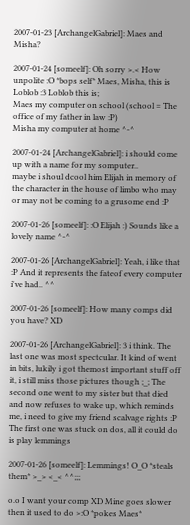2007-01-23 [ArchangelGabriel]: Maes and Misha?

2007-01-24 [someelf]: Oh sorry >.< How unpolite :O *bops self* Maes, Misha, this is Loblob :3 Loblob this is;
Maes my computer on school (school = The office of my father in law :P)
Misha my computer at home ^-^

2007-01-24 [ArchangelGabriel]: i should come up with a name for my somputer..
maybe i shoul dcool him Elijah in memory of the character in the house of limbo who may or may not be coming to a grusome end :P

2007-01-26 [someelf]: :O Elijah :) Sounds like a lovely name ^-^

2007-01-26 [ArchangelGabriel]: Yeah, i like that :P And it represents the fateof every computer i've had.. ^^

2007-01-26 [someelf]: How many comps did you have? XD

2007-01-26 [ArchangelGabriel]: 3 i think. The last one was most spectcular. It kind of went in bits, lukily i got themost important stuff off it, i still miss those pictures though ;_; The second one went to my sister but that died and now refuses to wake up, which reminds me, i need to give my friend scalvage rights :P The first one was stuck on dos, all it could do is play lemmings

2007-01-26 [someelf]: Lemmings! O_O *steals them* >_> <_< ^^;;;

o.o I want your comp XD Mine goes slower then it used to do >:O *pokes Maes*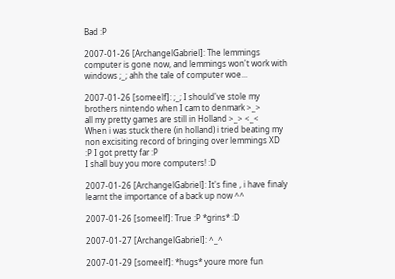Bad :P

2007-01-26 [ArchangelGabriel]: The lemmings computer is gone now, and lemmings won't work with windows ;_; ahh the tale of computer woe...

2007-01-26 [someelf]: ;_; I should've stole my brothers nintendo when I cam to denmark >_>
all my pretty games are still in Holland >_> <_<
When i was stuck there (in holland) i tried beating my non excisiting record of bringing over lemmings XD
:P I got pretty far :P
I shall buy you more computers! :D

2007-01-26 [ArchangelGabriel]: It's fine , i have finaly learnt the importance of a back up now ^^

2007-01-26 [someelf]: True :P *grins* :D

2007-01-27 [ArchangelGabriel]: ^_^

2007-01-29 [someelf]: *hugs* youre more fun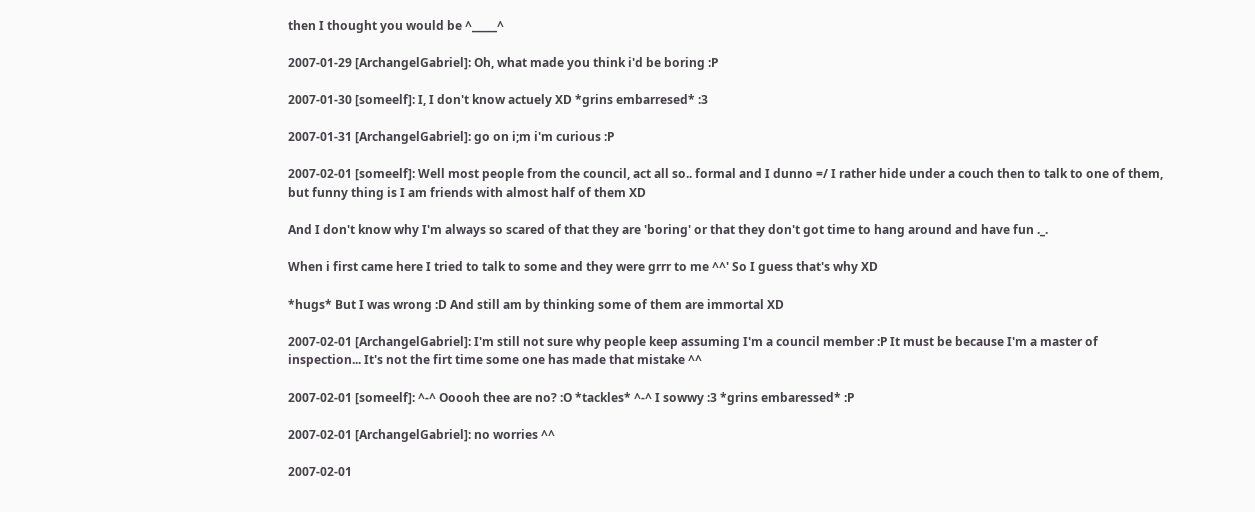then I thought you would be ^_____^

2007-01-29 [ArchangelGabriel]: Oh, what made you think i'd be boring :P

2007-01-30 [someelf]: I, I don't know actuely XD *grins embarresed* :3

2007-01-31 [ArchangelGabriel]: go on i;m i'm curious :P

2007-02-01 [someelf]: Well most people from the council, act all so.. formal and I dunno =/ I rather hide under a couch then to talk to one of them, but funny thing is I am friends with almost half of them XD

And I don't know why I'm always so scared of that they are 'boring' or that they don't got time to hang around and have fun ._.

When i first came here I tried to talk to some and they were grrr to me ^^' So I guess that's why XD

*hugs* But I was wrong :D And still am by thinking some of them are immortal XD

2007-02-01 [ArchangelGabriel]: I'm still not sure why people keep assuming I'm a council member :P It must be because I'm a master of inspection... It's not the firt time some one has made that mistake ^^

2007-02-01 [someelf]: ^-^ Ooooh thee are no? :O *tackles* ^-^ I sowwy :3 *grins embaressed* :P

2007-02-01 [ArchangelGabriel]: no worries ^^

2007-02-01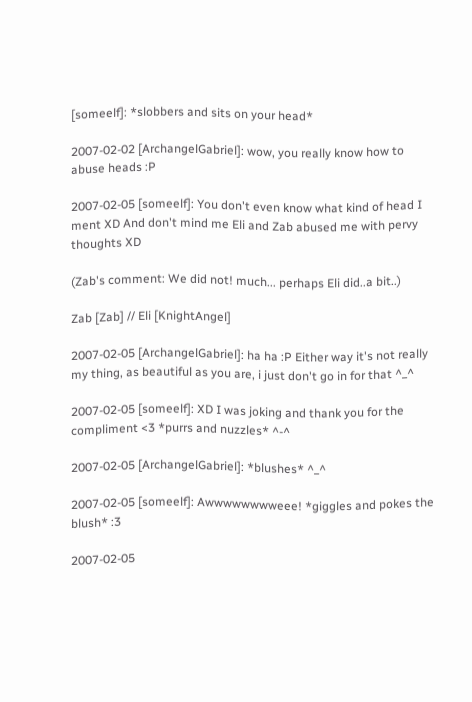[someelf]: *slobbers and sits on your head*

2007-02-02 [ArchangelGabriel]: wow, you really know how to abuse heads :P

2007-02-05 [someelf]: You don't even know what kind of head I ment XD And don't mind me Eli and Zab abused me with pervy thoughts XD

(Zab's comment: We did not! much... perhaps Eli did..a bit..)

Zab [Zab] // Eli [KnightAngel]

2007-02-05 [ArchangelGabriel]: ha ha :P Either way it's not really my thing, as beautiful as you are, i just don't go in for that ^_^

2007-02-05 [someelf]: XD I was joking and thank you for the compliment <3 *purrs and nuzzles* ^-^

2007-02-05 [ArchangelGabriel]: *blushes* ^_^

2007-02-05 [someelf]: Awwwwwwwweee! *giggles and pokes the blush* :3

2007-02-05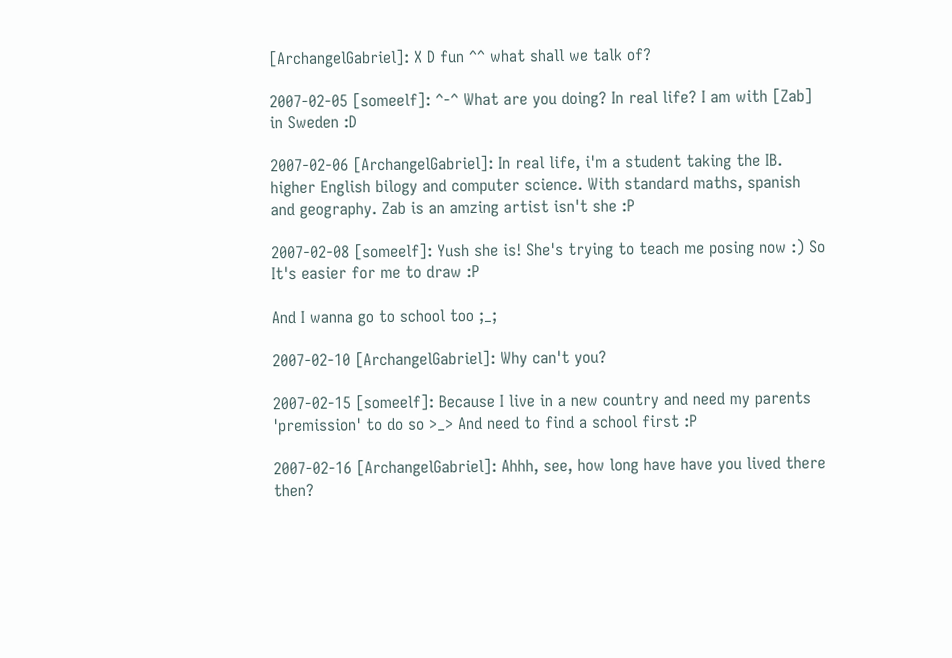[ArchangelGabriel]: X D fun ^^ what shall we talk of?

2007-02-05 [someelf]: ^-^ What are you doing? In real life? I am with [Zab] in Sweden :D

2007-02-06 [ArchangelGabriel]: In real life, i'm a student taking the IB. higher English bilogy and computer science. With standard maths, spanish and geography. Zab is an amzing artist isn't she :P

2007-02-08 [someelf]: Yush she is! She's trying to teach me posing now :) So It's easier for me to draw :P

And I wanna go to school too ;_;

2007-02-10 [ArchangelGabriel]: Why can't you?

2007-02-15 [someelf]: Because I live in a new country and need my parents 'premission' to do so >_> And need to find a school first :P

2007-02-16 [ArchangelGabriel]: Ahhh, see, how long have have you lived there then?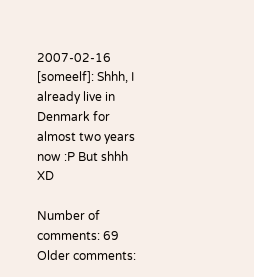2007-02-16 [someelf]: Shhh, I already live in Denmark for almost two years now :P But shhh XD

Number of comments: 69
Older comments: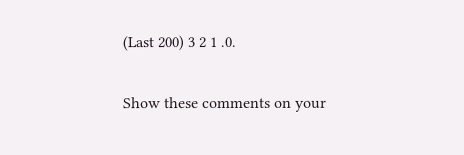(Last 200) 3 2 1 .0.

Show these comments on your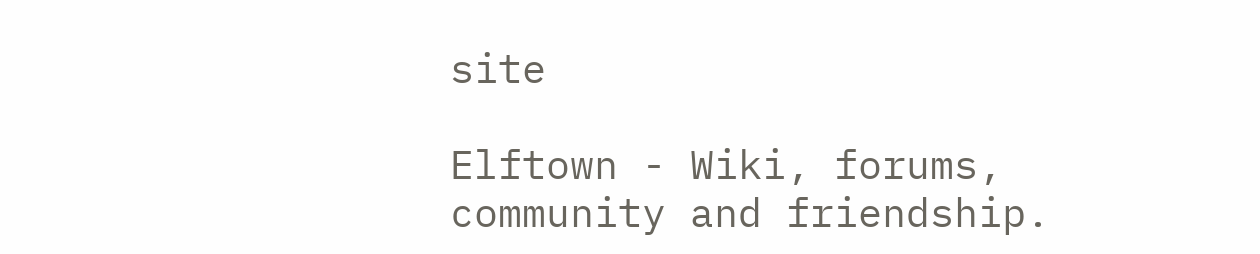site

Elftown - Wiki, forums, community and friendship.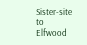Sister-site to Elfwood